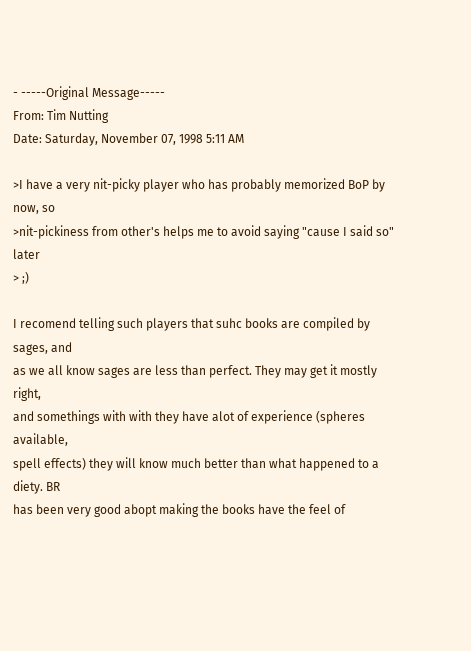- -----Original Message-----
From: Tim Nutting
Date: Saturday, November 07, 1998 5:11 AM

>I have a very nit-picky player who has probably memorized BoP by now, so
>nit-pickiness from other's helps me to avoid saying "cause I said so" later
> ;)

I recomend telling such players that suhc books are compiled by sages, and
as we all know sages are less than perfect. They may get it mostly right,
and somethings with with they have alot of experience (spheres available,
spell effects) they will know much better than what happened to a diety. BR
has been very good abopt making the books have the feel of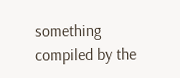something
compiled by the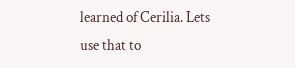learned of Cerilia. Lets use that to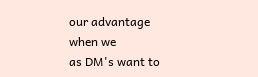our advantage when we
as DM's want to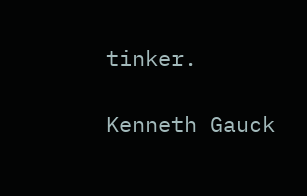tinker.

Kenneth Gauck